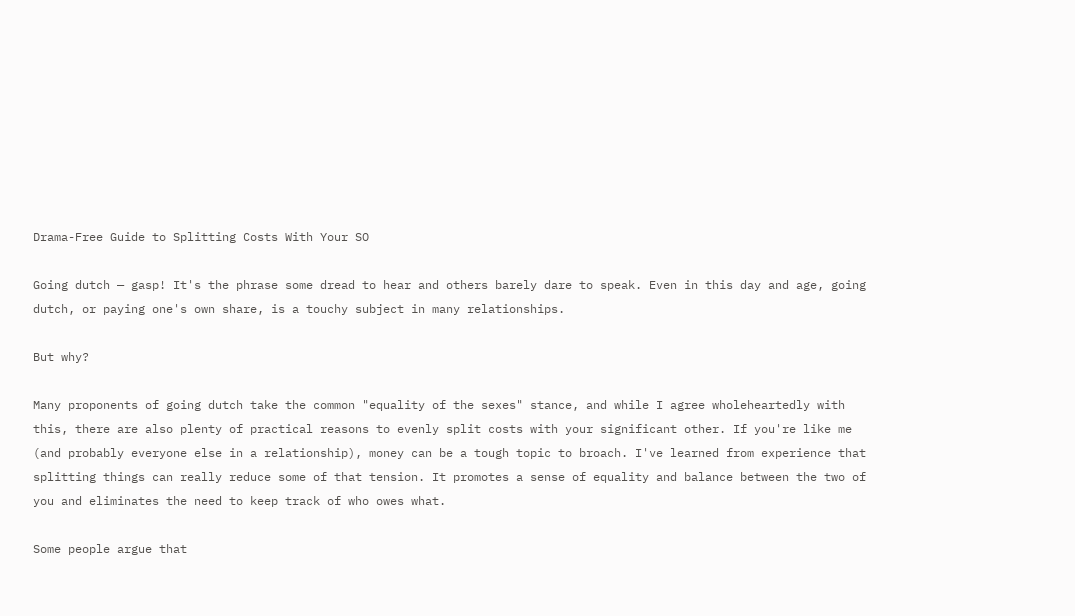Drama-Free Guide to Splitting Costs With Your SO

Going dutch — gasp! It's the phrase some dread to hear and others barely dare to speak. Even in this day and age, going dutch, or paying one's own share, is a touchy subject in many relationships.

But why?

Many proponents of going dutch take the common "equality of the sexes" stance, and while I agree wholeheartedly with this, there are also plenty of practical reasons to evenly split costs with your significant other. If you're like me (and probably everyone else in a relationship), money can be a tough topic to broach. I've learned from experience that splitting things can really reduce some of that tension. It promotes a sense of equality and balance between the two of you and eliminates the need to keep track of who owes what.

Some people argue that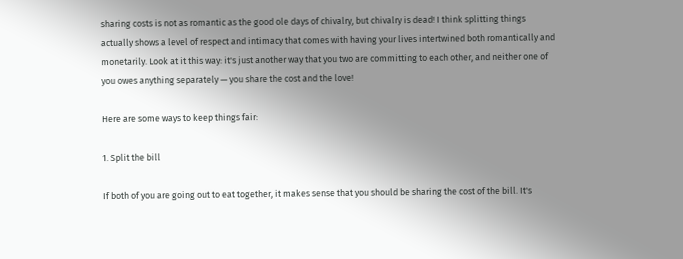sharing costs is not as romantic as the good ole days of chivalry, but chivalry is dead! I think splitting things actually shows a level of respect and intimacy that comes with having your lives intertwined both romantically and monetarily. Look at it this way: it's just another way that you two are committing to each other, and neither one of you owes anything separately — you share the cost and the love!

Here are some ways to keep things fair:

1. Split the bill

If both of you are going out to eat together, it makes sense that you should be sharing the cost of the bill. It's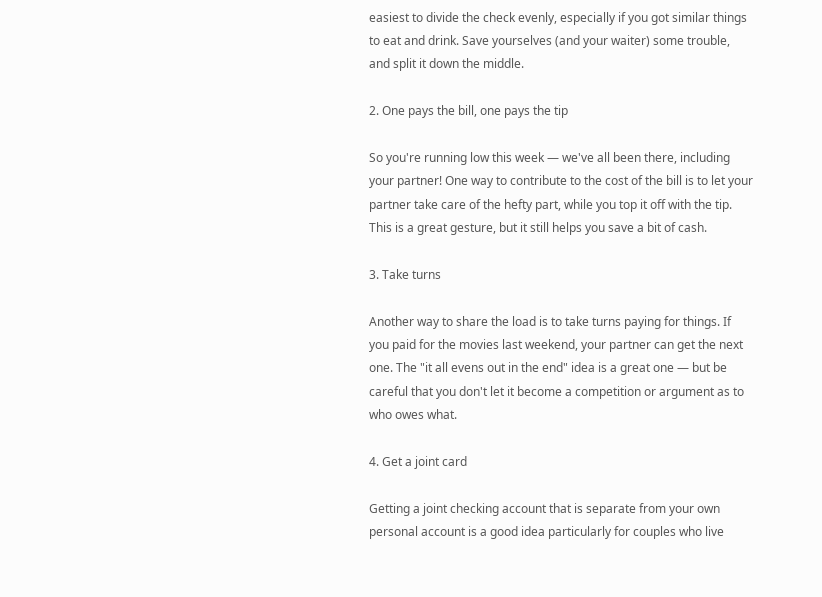easiest to divide the check evenly, especially if you got similar things to eat and drink. Save yourselves (and your waiter) some trouble, and split it down the middle.

2. One pays the bill, one pays the tip

So you're running low this week — we've all been there, including your partner! One way to contribute to the cost of the bill is to let your partner take care of the hefty part, while you top it off with the tip. This is a great gesture, but it still helps you save a bit of cash.

3. Take turns

Another way to share the load is to take turns paying for things. If you paid for the movies last weekend, your partner can get the next one. The "it all evens out in the end" idea is a great one — but be careful that you don't let it become a competition or argument as to who owes what.

4. Get a joint card

Getting a joint checking account that is separate from your own personal account is a good idea particularly for couples who live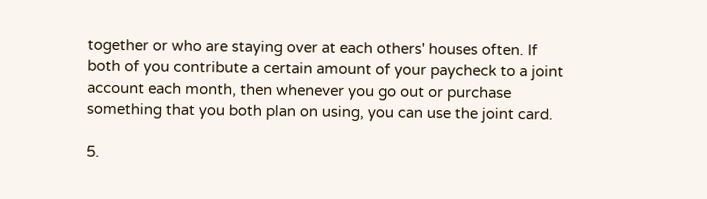together or who are staying over at each others' houses often. If both of you contribute a certain amount of your paycheck to a joint account each month, then whenever you go out or purchase something that you both plan on using, you can use the joint card.

5.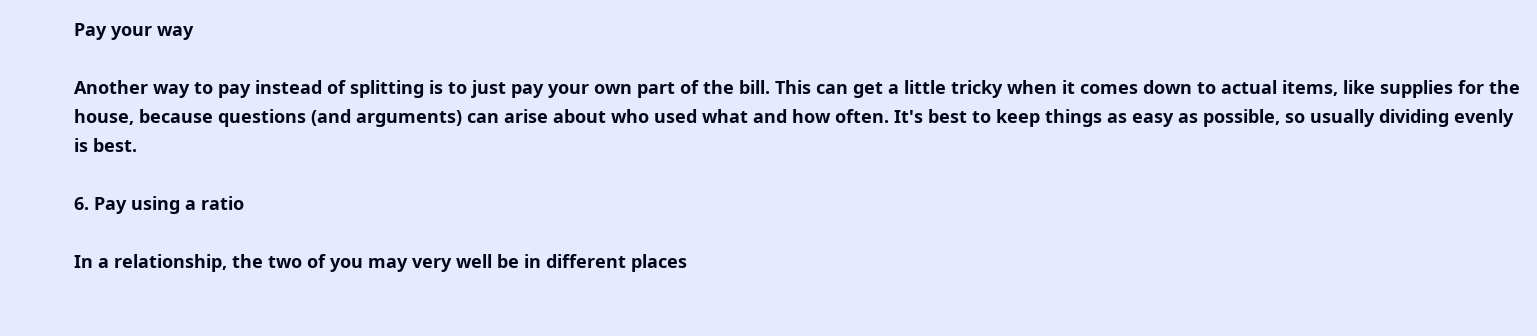Pay your way

Another way to pay instead of splitting is to just pay your own part of the bill. This can get a little tricky when it comes down to actual items, like supplies for the house, because questions (and arguments) can arise about who used what and how often. It's best to keep things as easy as possible, so usually dividing evenly is best.

6. Pay using a ratio

In a relationship, the two of you may very well be in different places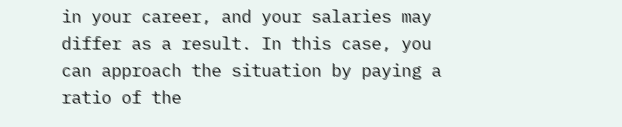in your career, and your salaries may differ as a result. In this case, you can approach the situation by paying a ratio of the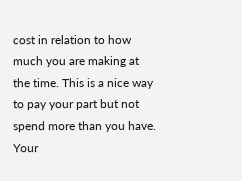cost in relation to how much you are making at the time. This is a nice way to pay your part but not spend more than you have. Your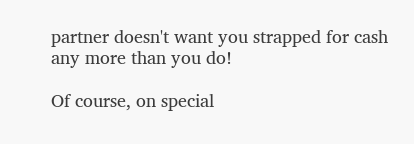partner doesn't want you strapped for cash any more than you do!

Of course, on special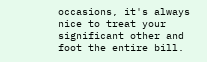occasions, it's always nice to treat your significant other and foot the entire bill.